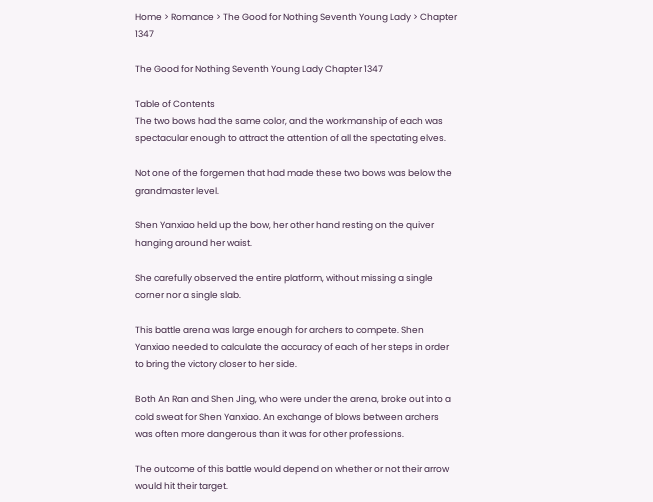Home > Romance > The Good for Nothing Seventh Young Lady > Chapter 1347

The Good for Nothing Seventh Young Lady Chapter 1347

Table of Contents
The two bows had the same color, and the workmanship of each was spectacular enough to attract the attention of all the spectating elves.

Not one of the forgemen that had made these two bows was below the grandmaster level.

Shen Yanxiao held up the bow, her other hand resting on the quiver hanging around her waist.

She carefully observed the entire platform, without missing a single corner nor a single slab.

This battle arena was large enough for archers to compete. Shen Yanxiao needed to calculate the accuracy of each of her steps in order to bring the victory closer to her side.

Both An Ran and Shen Jing, who were under the arena, broke out into a cold sweat for Shen Yanxiao. An exchange of blows between archers was often more dangerous than it was for other professions.

The outcome of this battle would depend on whether or not their arrow would hit their target.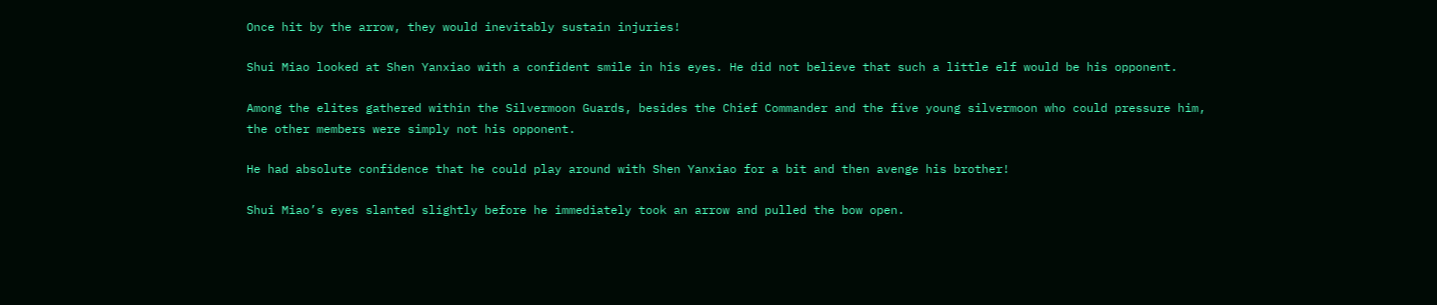Once hit by the arrow, they would inevitably sustain injuries!

Shui Miao looked at Shen Yanxiao with a confident smile in his eyes. He did not believe that such a little elf would be his opponent.

Among the elites gathered within the Silvermoon Guards, besides the Chief Commander and the five young silvermoon who could pressure him, the other members were simply not his opponent.

He had absolute confidence that he could play around with Shen Yanxiao for a bit and then avenge his brother!

Shui Miao’s eyes slanted slightly before he immediately took an arrow and pulled the bow open.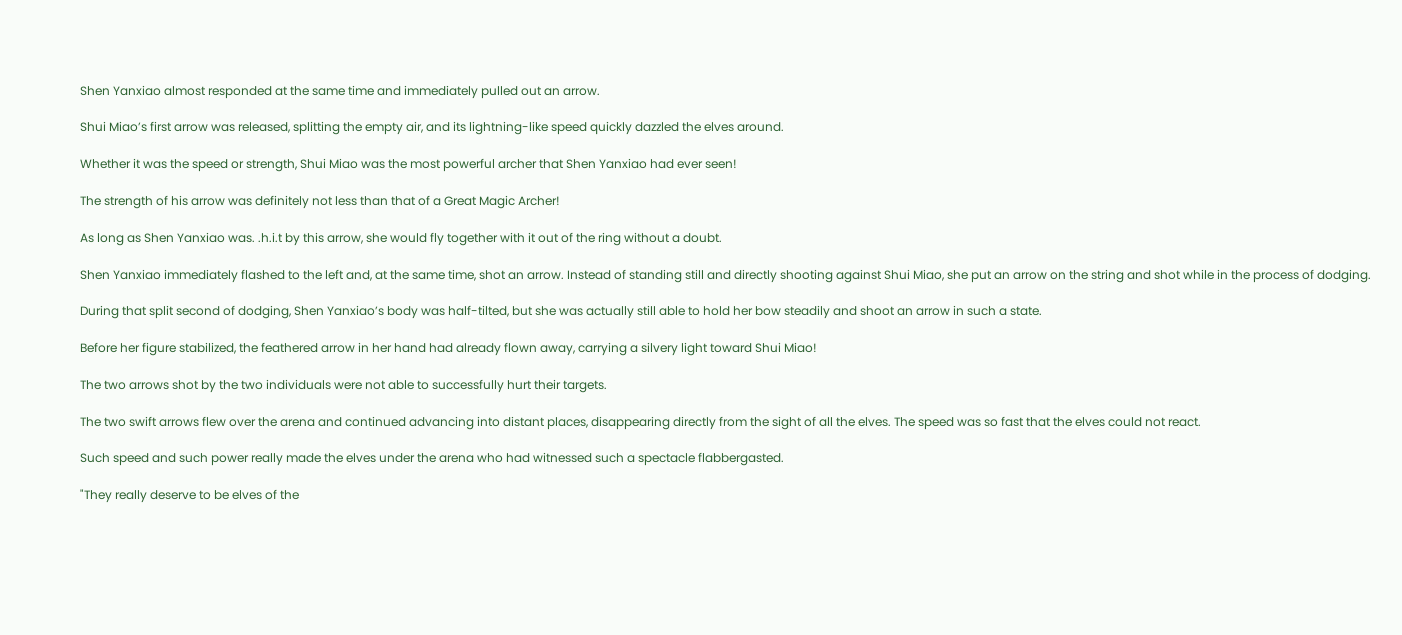Shen Yanxiao almost responded at the same time and immediately pulled out an arrow.

Shui Miao’s first arrow was released, splitting the empty air, and its lightning-like speed quickly dazzled the elves around.

Whether it was the speed or strength, Shui Miao was the most powerful archer that Shen Yanxiao had ever seen!

The strength of his arrow was definitely not less than that of a Great Magic Archer!

As long as Shen Yanxiao was. .h.i.t by this arrow, she would fly together with it out of the ring without a doubt.

Shen Yanxiao immediately flashed to the left and, at the same time, shot an arrow. Instead of standing still and directly shooting against Shui Miao, she put an arrow on the string and shot while in the process of dodging.

During that split second of dodging, Shen Yanxiao’s body was half-tilted, but she was actually still able to hold her bow steadily and shoot an arrow in such a state.

Before her figure stabilized, the feathered arrow in her hand had already flown away, carrying a silvery light toward Shui Miao!

The two arrows shot by the two individuals were not able to successfully hurt their targets.

The two swift arrows flew over the arena and continued advancing into distant places, disappearing directly from the sight of all the elves. The speed was so fast that the elves could not react.

Such speed and such power really made the elves under the arena who had witnessed such a spectacle flabbergasted.

"They really deserve to be elves of the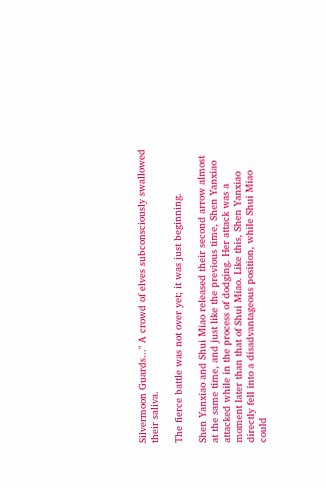Silvermoon Guards..." A crowd of elves subconsciously swallowed their saliva.

The fierce battle was not over yet; it was just beginning.

Shen Yanxiao and Shui Miao released their second arrow almost at the same time, and just like the previous time, Shen Yanxiao attacked while in the process of dodging. Her attack was a moment later than that of Shui Miao. Like this, Shen Yanxiao directly fell into a disadvantageous position, while Shui Miao could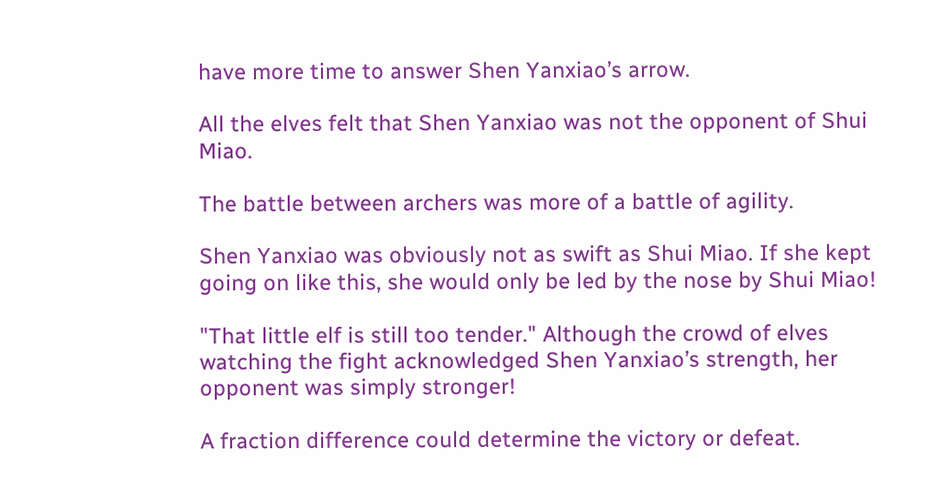have more time to answer Shen Yanxiao’s arrow.

All the elves felt that Shen Yanxiao was not the opponent of Shui Miao.

The battle between archers was more of a battle of agility.

Shen Yanxiao was obviously not as swift as Shui Miao. If she kept going on like this, she would only be led by the nose by Shui Miao!

"That little elf is still too tender." Although the crowd of elves watching the fight acknowledged Shen Yanxiao’s strength, her opponent was simply stronger!

A fraction difference could determine the victory or defeat.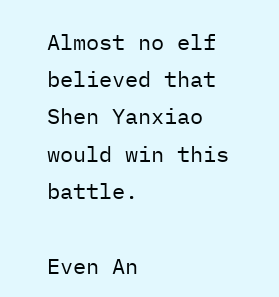Almost no elf believed that Shen Yanxiao would win this battle.

Even An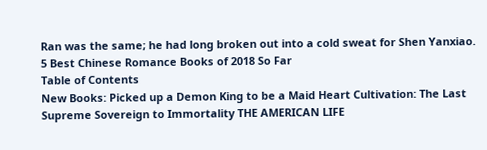Ran was the same; he had long broken out into a cold sweat for Shen Yanxiao.
5 Best Chinese Romance Books of 2018 So Far
Table of Contents
New Books: Picked up a Demon King to be a Maid Heart Cultivation: The Last Supreme Sovereign to Immortality THE AMERICAN LIFE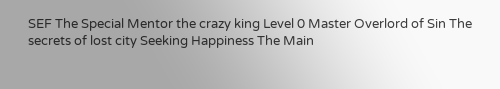SEF The Special Mentor the crazy king Level 0 Master Overlord of Sin The secrets of lost city Seeking Happiness The Main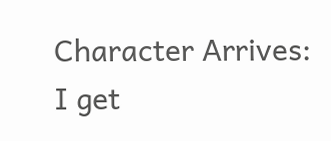Character Arrives: I get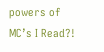powers of MC’s I Read?!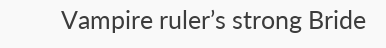Vampire ruler’s strong Bride